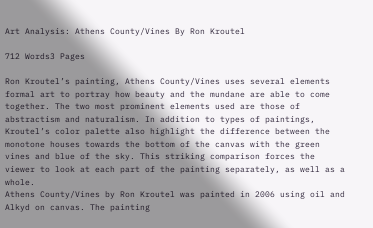Art Analysis: Athens County/Vines By Ron Kroutel

712 Words3 Pages

Ron Kroutel’s painting, Athens County/Vines uses several elements formal art to portray how beauty and the mundane are able to come together. The two most prominent elements used are those of abstractism and naturalism. In addition to types of paintings, Kroutel’s color palette also highlight the difference between the monotone houses towards the bottom of the canvas with the green vines and blue of the sky. This striking comparison forces the viewer to look at each part of the painting separately, as well as a whole.
Athens County/Vines by Ron Kroutel was painted in 2006 using oil and Alkyd on canvas. The painting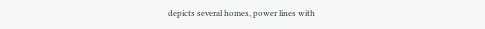depicts several homes, power lines with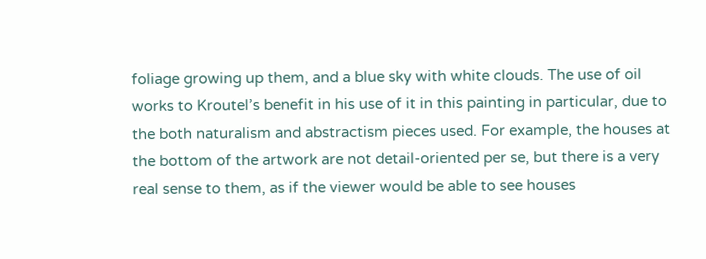foliage growing up them, and a blue sky with white clouds. The use of oil works to Kroutel’s benefit in his use of it in this painting in particular, due to the both naturalism and abstractism pieces used. For example, the houses at the bottom of the artwork are not detail-oriented per se, but there is a very real sense to them, as if the viewer would be able to see houses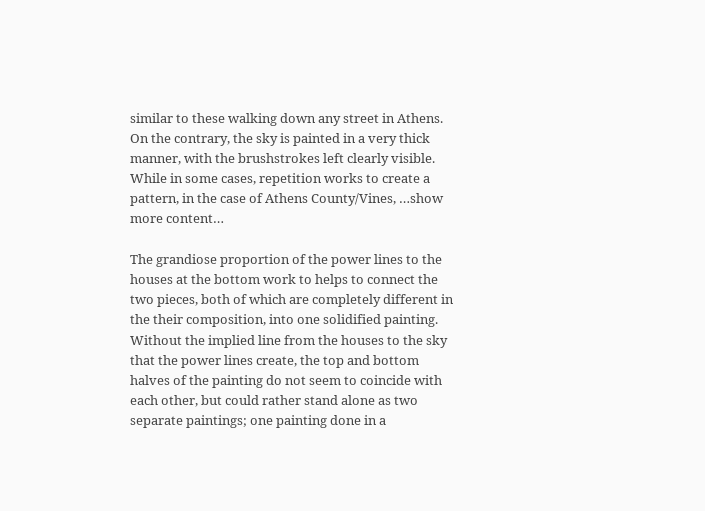similar to these walking down any street in Athens. On the contrary, the sky is painted in a very thick manner, with the brushstrokes left clearly visible. While in some cases, repetition works to create a pattern, in the case of Athens County/Vines, …show more content…

The grandiose proportion of the power lines to the houses at the bottom work to helps to connect the two pieces, both of which are completely different in the their composition, into one solidified painting. Without the implied line from the houses to the sky that the power lines create, the top and bottom halves of the painting do not seem to coincide with each other, but could rather stand alone as two separate paintings; one painting done in a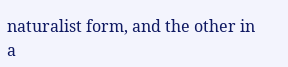naturalist form, and the other in a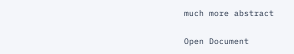much more abstract

Open Document